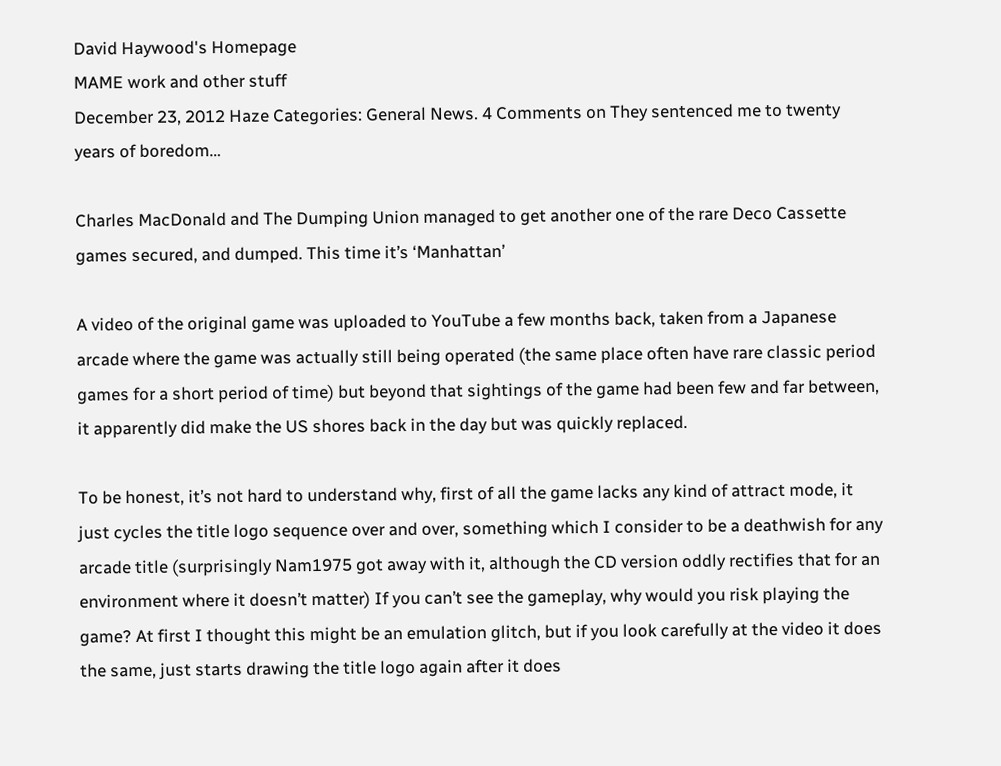David Haywood's Homepage
MAME work and other stuff
December 23, 2012 Haze Categories: General News. 4 Comments on They sentenced me to twenty years of boredom…

Charles MacDonald and The Dumping Union managed to get another one of the rare Deco Cassette games secured, and dumped. This time it’s ‘Manhattan’

A video of the original game was uploaded to YouTube a few months back, taken from a Japanese arcade where the game was actually still being operated (the same place often have rare classic period games for a short period of time) but beyond that sightings of the game had been few and far between, it apparently did make the US shores back in the day but was quickly replaced.

To be honest, it’s not hard to understand why, first of all the game lacks any kind of attract mode, it just cycles the title logo sequence over and over, something which I consider to be a deathwish for any arcade title (surprisingly Nam1975 got away with it, although the CD version oddly rectifies that for an environment where it doesn’t matter) If you can’t see the gameplay, why would you risk playing the game? At first I thought this might be an emulation glitch, but if you look carefully at the video it does the same, just starts drawing the title logo again after it does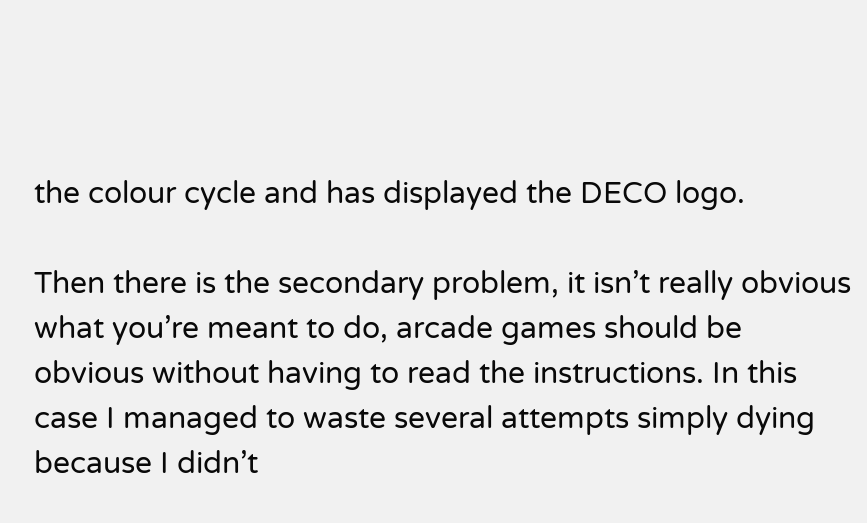the colour cycle and has displayed the DECO logo.

Then there is the secondary problem, it isn’t really obvious what you’re meant to do, arcade games should be obvious without having to read the instructions. In this case I managed to waste several attempts simply dying because I didn’t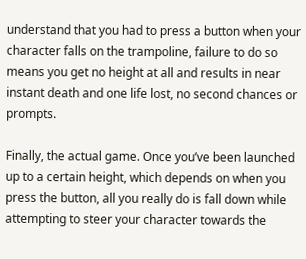understand that you had to press a button when your character falls on the trampoline, failure to do so means you get no height at all and results in near instant death and one life lost, no second chances or prompts.

Finally, the actual game. Once you’ve been launched up to a certain height, which depends on when you press the button, all you really do is fall down while attempting to steer your character towards the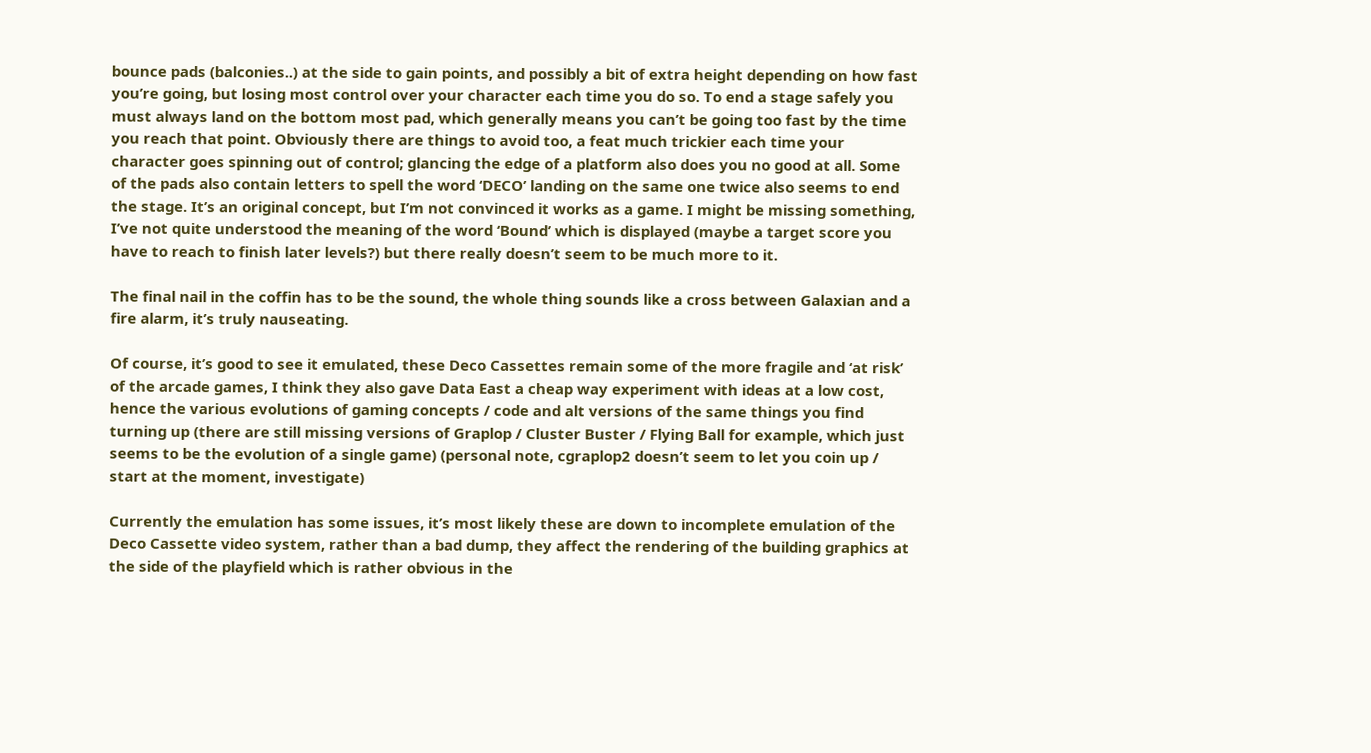bounce pads (balconies..) at the side to gain points, and possibly a bit of extra height depending on how fast you’re going, but losing most control over your character each time you do so. To end a stage safely you must always land on the bottom most pad, which generally means you can’t be going too fast by the time you reach that point. Obviously there are things to avoid too, a feat much trickier each time your character goes spinning out of control; glancing the edge of a platform also does you no good at all. Some of the pads also contain letters to spell the word ‘DECO’ landing on the same one twice also seems to end the stage. It’s an original concept, but I’m not convinced it works as a game. I might be missing something, I’ve not quite understood the meaning of the word ‘Bound’ which is displayed (maybe a target score you have to reach to finish later levels?) but there really doesn’t seem to be much more to it.

The final nail in the coffin has to be the sound, the whole thing sounds like a cross between Galaxian and a fire alarm, it’s truly nauseating.

Of course, it’s good to see it emulated, these Deco Cassettes remain some of the more fragile and ‘at risk’ of the arcade games, I think they also gave Data East a cheap way experiment with ideas at a low cost, hence the various evolutions of gaming concepts / code and alt versions of the same things you find turning up (there are still missing versions of Graplop / Cluster Buster / Flying Ball for example, which just seems to be the evolution of a single game) (personal note, cgraplop2 doesn’t seem to let you coin up / start at the moment, investigate)

Currently the emulation has some issues, it’s most likely these are down to incomplete emulation of the Deco Cassette video system, rather than a bad dump, they affect the rendering of the building graphics at the side of the playfield which is rather obvious in the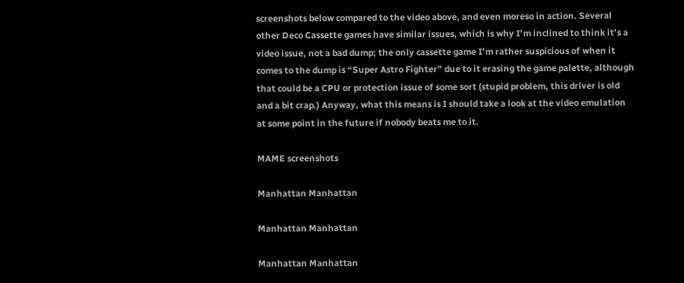screenshots below compared to the video above, and even moreso in action. Several other Deco Cassette games have similar issues, which is why I’m inclined to think it’s a video issue, not a bad dump; the only cassette game I’m rather suspicious of when it comes to the dump is “Super Astro Fighter” due to it erasing the game palette, although that could be a CPU or protection issue of some sort (stupid problem, this driver is old and a bit crap.) Anyway, what this means is I should take a look at the video emulation at some point in the future if nobody beats me to it.

MAME screenshots

Manhattan Manhattan

Manhattan Manhattan

Manhattan Manhattan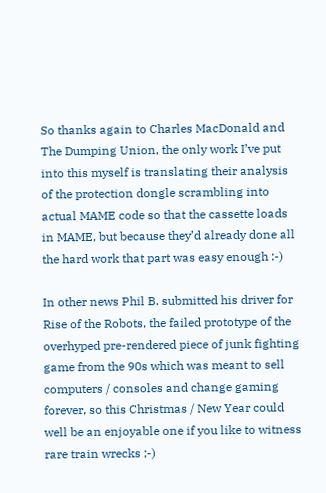So thanks again to Charles MacDonald and The Dumping Union, the only work I’ve put into this myself is translating their analysis of the protection dongle scrambling into actual MAME code so that the cassette loads in MAME, but because they’d already done all the hard work that part was easy enough :-)

In other news Phil B. submitted his driver for Rise of the Robots, the failed prototype of the overhyped pre-rendered piece of junk fighting game from the 90s which was meant to sell computers / consoles and change gaming forever, so this Christmas / New Year could well be an enjoyable one if you like to witness rare train wrecks ;-)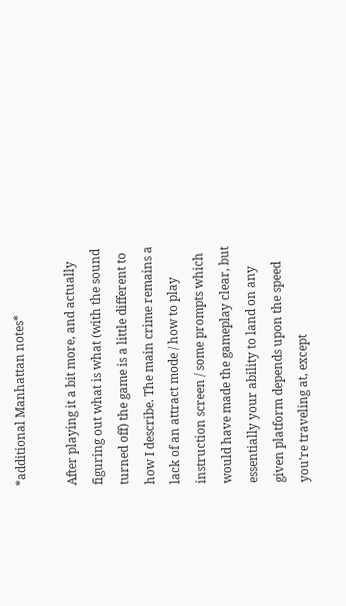*additional Manhattan notes*

After playing it a bit more, and actually figuring out what is what (with the sound turned off) the game is a little different to how I describe. The main crime remains a lack of an attract mode / how to play instruction screen / some prompts which would have made the gameplay clear, but essentially your ability to land on any given platform depends upon the speed you’re traveling at, except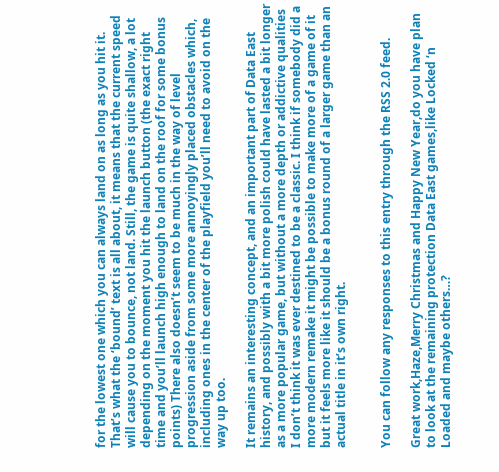for the lowest one which you can always land on as long as you hit it. That’s what the ‘bound’ text is all about, it means that the current speed will cause you to bounce, not land. Still, the game is quite shallow, a lot depending on the moment you hit the launch button (the exact right time and you’ll launch high enough to land on the roof for some bonus points) There also doesn’t seem to be much in the way of level progression aside from some more annoyingly placed obstacles which, including ones in the center of the playfield you’ll need to avoid on the way up too.

It remains an interesting concept, and an important part of Data East history, and possibly with a bit more polish could have lasted a bit longer as a more popular game, but without a more depth or addictive qualities I don’t think it was ever destined to be a classic. I think if somebody did a more modern remake it might be possible to make more of a game of it but it feels more like it should be a bonus round of a larger game than an actual title in it’s own right.


You can follow any responses to this entry through the RSS 2.0 feed.

Great work,Haze,Merry Christmas and Happy New Year,do you have plan to look at the remaining protection Data East games,like Locked ‘n Loaded and maybe others…?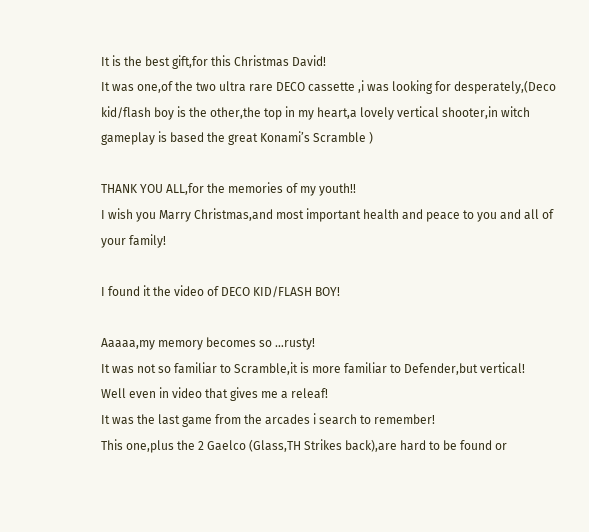It is the best gift,for this Christmas David!
It was one,of the two ultra rare DECO cassette ,i was looking for desperately,(Deco kid/flash boy is the other,the top in my heart,a lovely vertical shooter,in witch gameplay is based the great Konami’s Scramble )

THANK YOU ALL,for the memories of my youth!!
I wish you Marry Christmas,and most important health and peace to you and all of your family!

I found it the video of DECO KID/FLASH BOY!

Aaaaa,my memory becomes so …rusty!
It was not so familiar to Scramble,it is more familiar to Defender,but vertical!
Well even in video that gives me a releaf!
It was the last game from the arcades i search to remember!
This one,plus the 2 Gaelco (Glass,TH Strikes back),are hard to be found or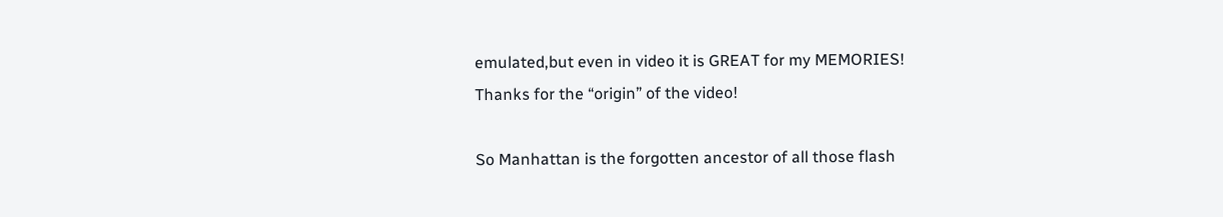emulated,but even in video it is GREAT for my MEMORIES!
Thanks for the “origin” of the video!

So Manhattan is the forgotten ancestor of all those flash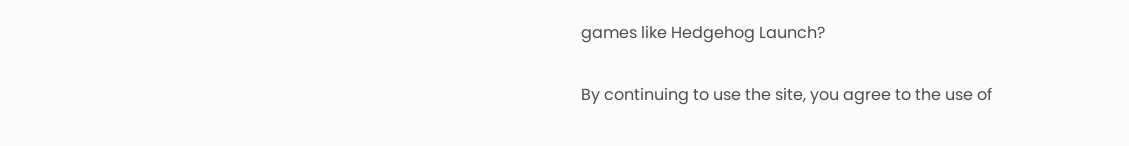games like Hedgehog Launch?

By continuing to use the site, you agree to the use of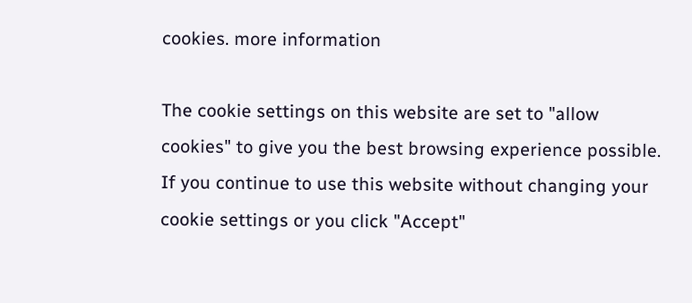cookies. more information

The cookie settings on this website are set to "allow cookies" to give you the best browsing experience possible. If you continue to use this website without changing your cookie settings or you click "Accept"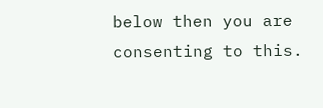below then you are consenting to this.